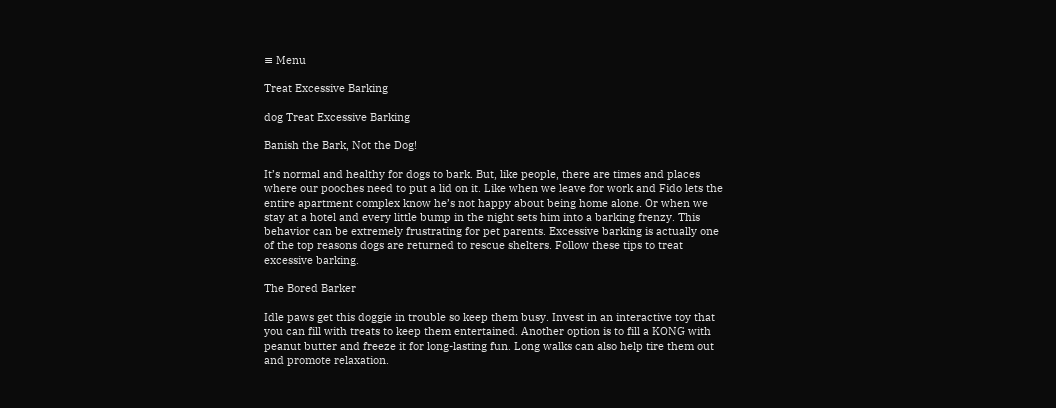≡ Menu

Treat Excessive Barking

dog Treat Excessive Barking

Banish the Bark, Not the Dog!

It’s normal and healthy for dogs to bark. But, like people, there are times and places where our pooches need to put a lid on it. Like when we leave for work and Fido lets the entire apartment complex know he’s not happy about being home alone. Or when we stay at a hotel and every little bump in the night sets him into a barking frenzy. This behavior can be extremely frustrating for pet parents. Excessive barking is actually one of the top reasons dogs are returned to rescue shelters. Follow these tips to treat excessive barking.

The Bored Barker

Idle paws get this doggie in trouble so keep them busy. Invest in an interactive toy that you can fill with treats to keep them entertained. Another option is to fill a KONG with peanut butter and freeze it for long-lasting fun. Long walks can also help tire them out and promote relaxation.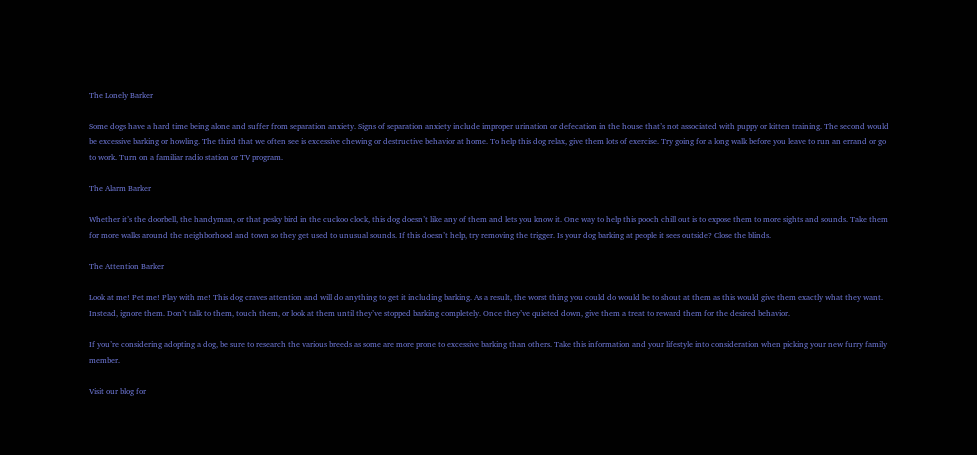The Lonely Barker

Some dogs have a hard time being alone and suffer from separation anxiety. Signs of separation anxiety include improper urination or defecation in the house that’s not associated with puppy or kitten training. The second would be excessive barking or howling. The third that we often see is excessive chewing or destructive behavior at home. To help this dog relax, give them lots of exercise. Try going for a long walk before you leave to run an errand or go to work. Turn on a familiar radio station or TV program.

The Alarm Barker

Whether it’s the doorbell, the handyman, or that pesky bird in the cuckoo clock, this dog doesn’t like any of them and lets you know it. One way to help this pooch chill out is to expose them to more sights and sounds. Take them for more walks around the neighborhood and town so they get used to unusual sounds. If this doesn’t help, try removing the trigger. Is your dog barking at people it sees outside? Close the blinds.

The Attention Barker

Look at me! Pet me! Play with me! This dog craves attention and will do anything to get it including barking. As a result, the worst thing you could do would be to shout at them as this would give them exactly what they want. Instead, ignore them. Don’t talk to them, touch them, or look at them until they’ve stopped barking completely. Once they’ve quieted down, give them a treat to reward them for the desired behavior.

If you’re considering adopting a dog, be sure to research the various breeds as some are more prone to excessive barking than others. Take this information and your lifestyle into consideration when picking your new furry family member.

Visit our blog for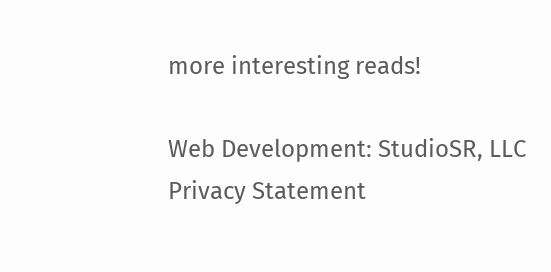more interesting reads!

Web Development: StudioSR, LLC
Privacy Statement